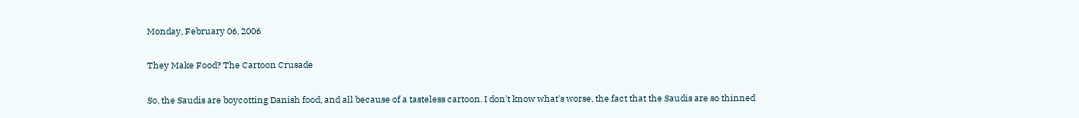Monday, February 06, 2006

They Make Food? The Cartoon Crusade

So, the Saudis are boycotting Danish food, and all because of a tasteless cartoon. I don't know what's worse, the fact that the Saudis are so thinned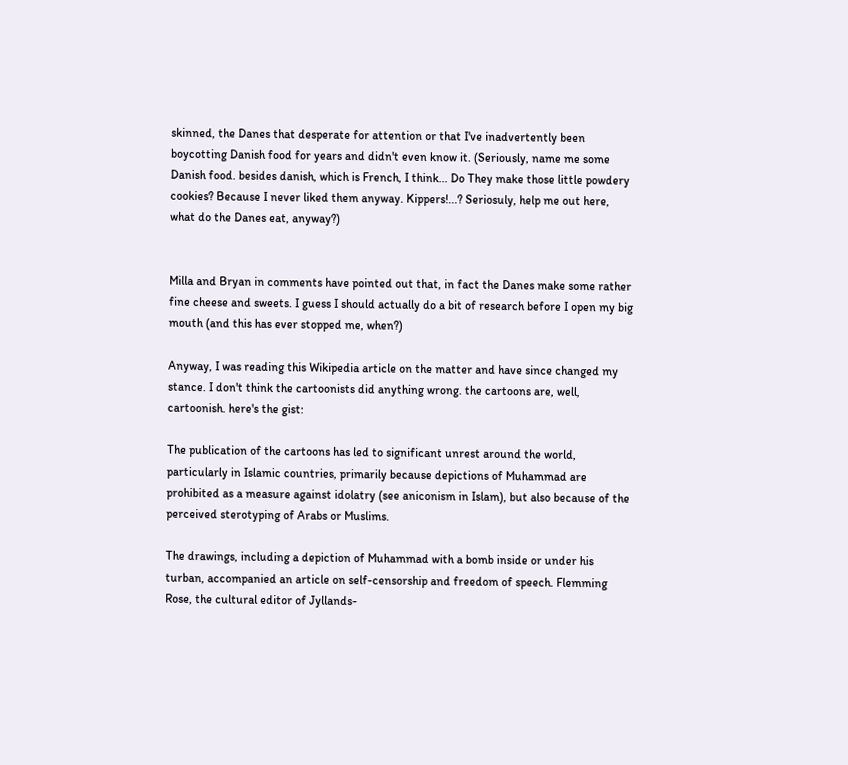skinned, the Danes that desperate for attention or that I've inadvertently been boycotting Danish food for years and didn't even know it. (Seriously, name me some Danish food. besides danish, which is French, I think... Do They make those little powdery cookies? Because I never liked them anyway. Kippers!...? Seriosuly, help me out here, what do the Danes eat, anyway?)


Milla and Bryan in comments have pointed out that, in fact the Danes make some rather fine cheese and sweets. I guess I should actually do a bit of research before I open my big mouth (and this has ever stopped me, when?)

Anyway, I was reading this Wikipedia article on the matter and have since changed my stance. I don't think the cartoonists did anything wrong. the cartoons are, well, cartoonish. here's the gist:

The publication of the cartoons has led to significant unrest around the world, particularly in Islamic countries, primarily because depictions of Muhammad are prohibited as a measure against idolatry (see aniconism in Islam), but also because of the perceived sterotyping of Arabs or Muslims.

The drawings, including a depiction of Muhammad with a bomb inside or under his turban, accompanied an article on self-censorship and freedom of speech. Flemming Rose, the cultural editor of Jyllands-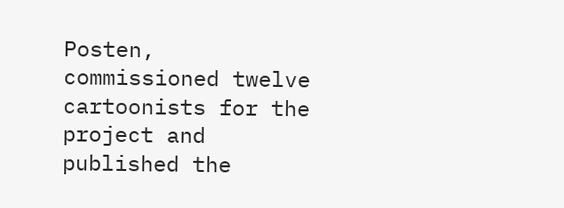Posten, commissioned twelve cartoonists for the project and published the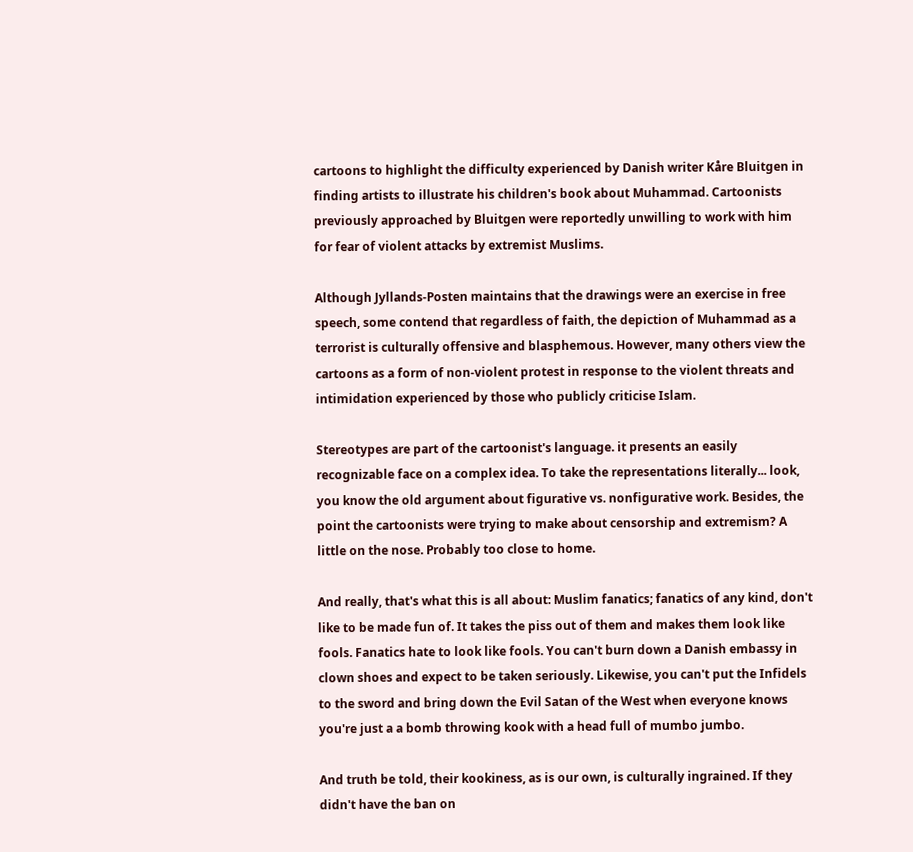cartoons to highlight the difficulty experienced by Danish writer Kåre Bluitgen in finding artists to illustrate his children's book about Muhammad. Cartoonists previously approached by Bluitgen were reportedly unwilling to work with him for fear of violent attacks by extremist Muslims.

Although Jyllands-Posten maintains that the drawings were an exercise in free speech, some contend that regardless of faith, the depiction of Muhammad as a terrorist is culturally offensive and blasphemous. However, many others view the cartoons as a form of non-violent protest in response to the violent threats and intimidation experienced by those who publicly criticise Islam.

Stereotypes are part of the cartoonist's language. it presents an easily recognizable face on a complex idea. To take the representations literally... look, you know the old argument about figurative vs. nonfigurative work. Besides, the point the cartoonists were trying to make about censorship and extremism? A little on the nose. Probably too close to home.

And really, that's what this is all about: Muslim fanatics; fanatics of any kind, don't like to be made fun of. It takes the piss out of them and makes them look like fools. Fanatics hate to look like fools. You can't burn down a Danish embassy in clown shoes and expect to be taken seriously. Likewise, you can't put the Infidels to the sword and bring down the Evil Satan of the West when everyone knows you're just a a bomb throwing kook with a head full of mumbo jumbo.

And truth be told, their kookiness, as is our own, is culturally ingrained. If they didn't have the ban on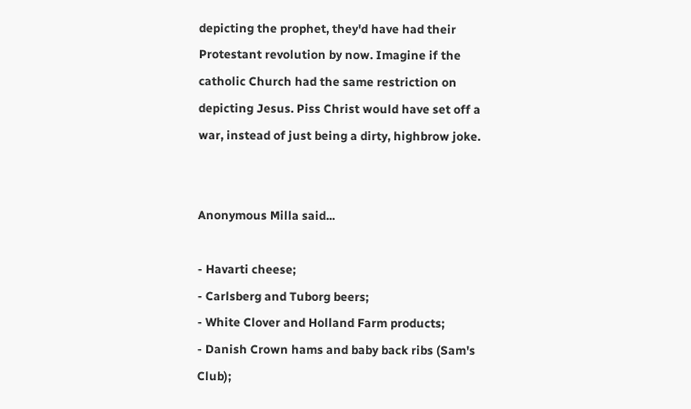depicting the prophet, they'd have had their Protestant revolution by now. Imagine if the catholic Church had the same restriction on depicting Jesus. Piss Christ would have set off a war, instead of just being a dirty, highbrow joke.


Anonymous Milla said...

- Havarti cheese;
- Carlsberg and Tuborg beers;
- White Clover and Holland Farm products;
- Danish Crown hams and baby back ribs (Sam's Club);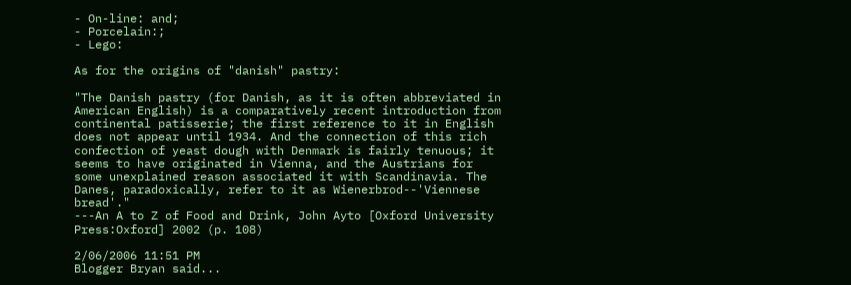- On-line: and;
- Porcelain:;
- Lego:

As for the origins of "danish" pastry:

"The Danish pastry (for Danish, as it is often abbreviated in American English) is a comparatively recent introduction from continental patisserie; the first reference to it in English does not appear until 1934. And the connection of this rich confection of yeast dough with Denmark is fairly tenuous; it seems to have originated in Vienna, and the Austrians for some unexplained reason associated it with Scandinavia. The Danes, paradoxically, refer to it as Wienerbrod--'Viennese bread'."
---An A to Z of Food and Drink, John Ayto [Oxford University Press:Oxford] 2002 (p. 108)

2/06/2006 11:51 PM
Blogger Bryan said...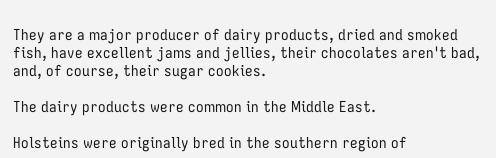They are a major producer of dairy products, dried and smoked fish, have excellent jams and jellies, their chocolates aren't bad, and, of course, their sugar cookies.

The dairy products were common in the Middle East.

Holsteins were originally bred in the southern region of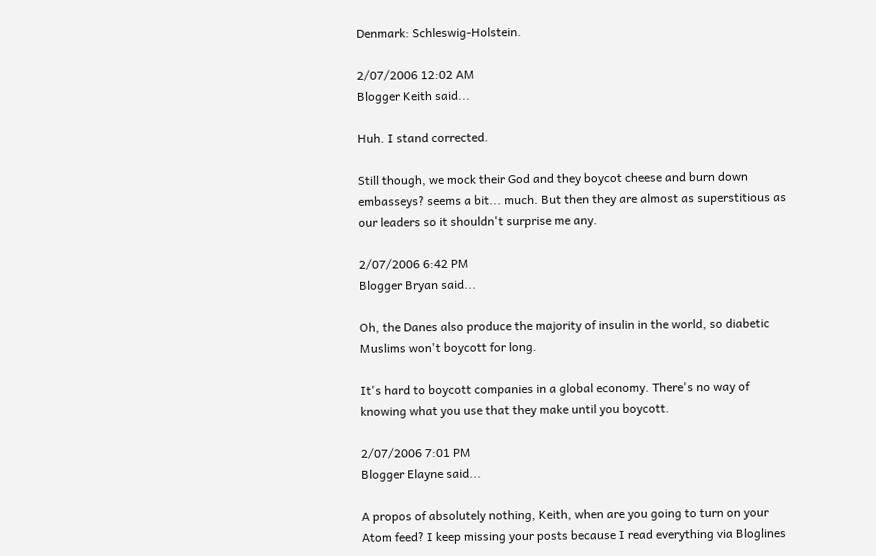Denmark: Schleswig-Holstein.

2/07/2006 12:02 AM
Blogger Keith said...

Huh. I stand corrected.

Still though, we mock their God and they boycot cheese and burn down embasseys? seems a bit... much. But then they are almost as superstitious as our leaders so it shouldn't surprise me any.

2/07/2006 6:42 PM
Blogger Bryan said...

Oh, the Danes also produce the majority of insulin in the world, so diabetic Muslims won't boycott for long.

It's hard to boycott companies in a global economy. There's no way of knowing what you use that they make until you boycott.

2/07/2006 7:01 PM
Blogger Elayne said...

A propos of absolutely nothing, Keith, when are you going to turn on your Atom feed? I keep missing your posts because I read everything via Bloglines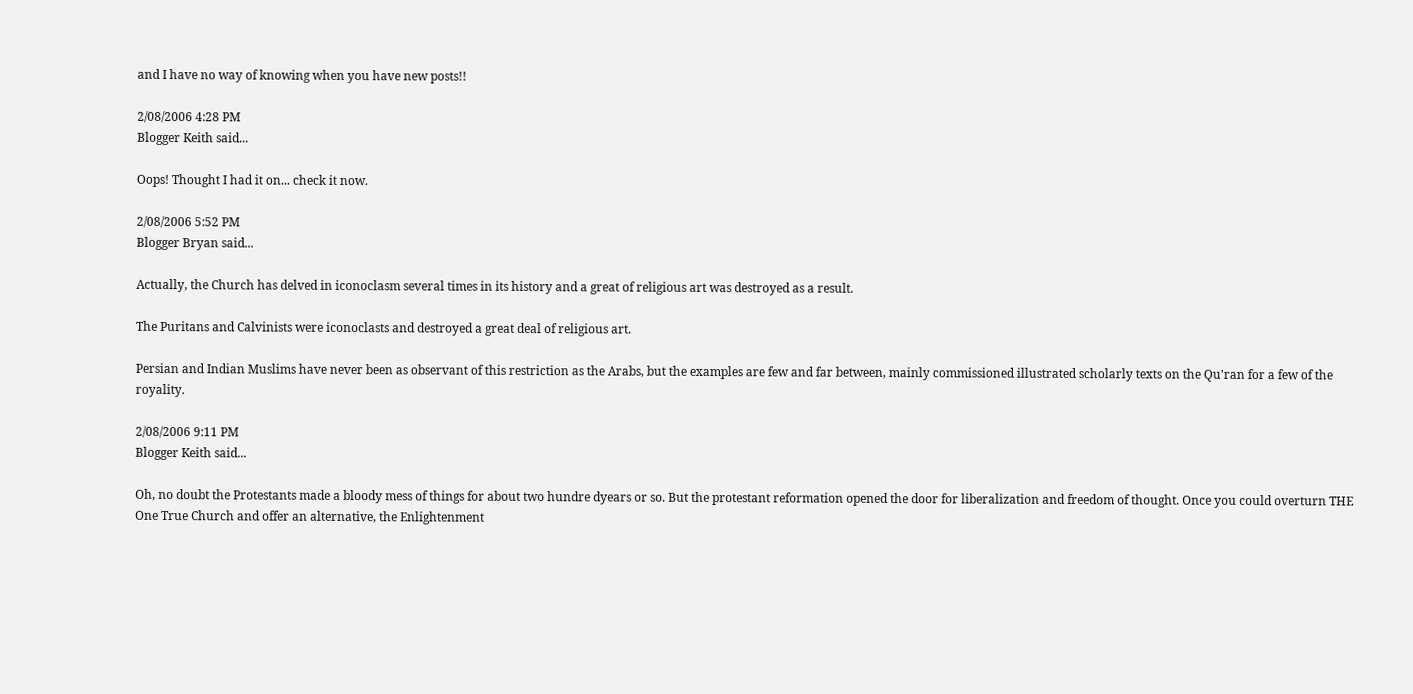and I have no way of knowing when you have new posts!!

2/08/2006 4:28 PM
Blogger Keith said...

Oops! Thought I had it on... check it now.

2/08/2006 5:52 PM
Blogger Bryan said...

Actually, the Church has delved in iconoclasm several times in its history and a great of religious art was destroyed as a result.

The Puritans and Calvinists were iconoclasts and destroyed a great deal of religious art.

Persian and Indian Muslims have never been as observant of this restriction as the Arabs, but the examples are few and far between, mainly commissioned illustrated scholarly texts on the Qu'ran for a few of the royality.

2/08/2006 9:11 PM
Blogger Keith said...

Oh, no doubt the Protestants made a bloody mess of things for about two hundre dyears or so. But the protestant reformation opened the door for liberalization and freedom of thought. Once you could overturn THE One True Church and offer an alternative, the Enlightenment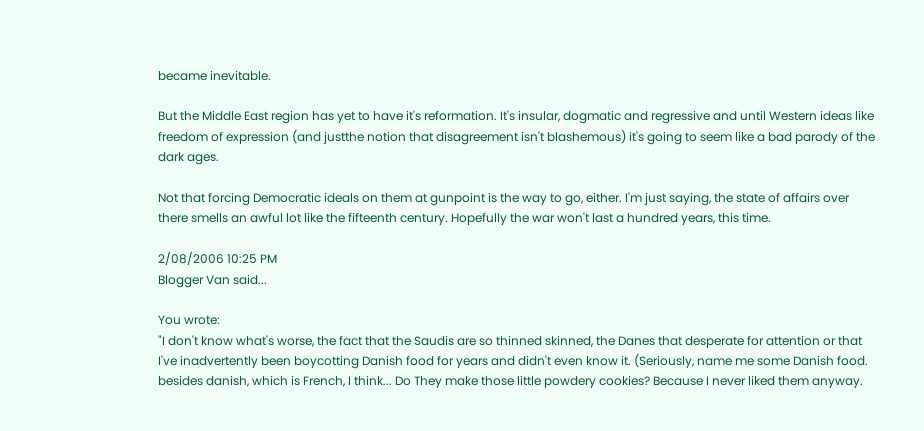became inevitable.

But the Middle East region has yet to have it's reformation. It's insular, dogmatic and regressive and until Western ideas like freedom of expression (and justthe notion that disagreement isn't blashemous) it's going to seem like a bad parody of the dark ages.

Not that forcing Democratic ideals on them at gunpoint is the way to go, either. I'm just saying, the state of affairs over there smells an awful lot like the fifteenth century. Hopefully the war won't last a hundred years, this time.

2/08/2006 10:25 PM
Blogger Van said...

You wrote:
"I don't know what's worse, the fact that the Saudis are so thinned skinned, the Danes that desperate for attention or that I've inadvertently been boycotting Danish food for years and didn't even know it. (Seriously, name me some Danish food. besides danish, which is French, I think... Do They make those little powdery cookies? Because I never liked them anyway.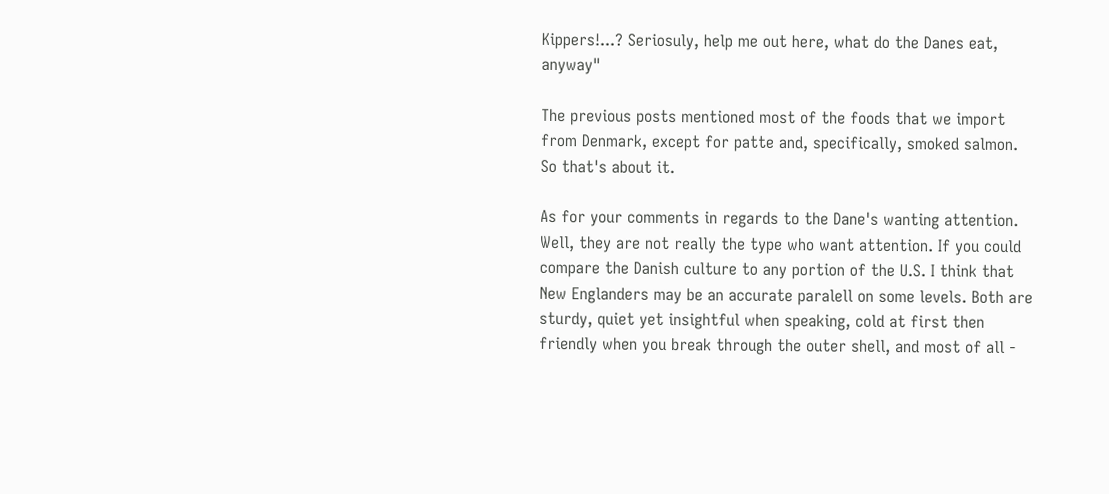Kippers!...? Seriosuly, help me out here, what do the Danes eat, anyway"

The previous posts mentioned most of the foods that we import from Denmark, except for patte and, specifically, smoked salmon.
So that's about it.

As for your comments in regards to the Dane's wanting attention. Well, they are not really the type who want attention. If you could compare the Danish culture to any portion of the U.S. I think that New Englanders may be an accurate paralell on some levels. Both are sturdy, quiet yet insightful when speaking, cold at first then friendly when you break through the outer shell, and most of all -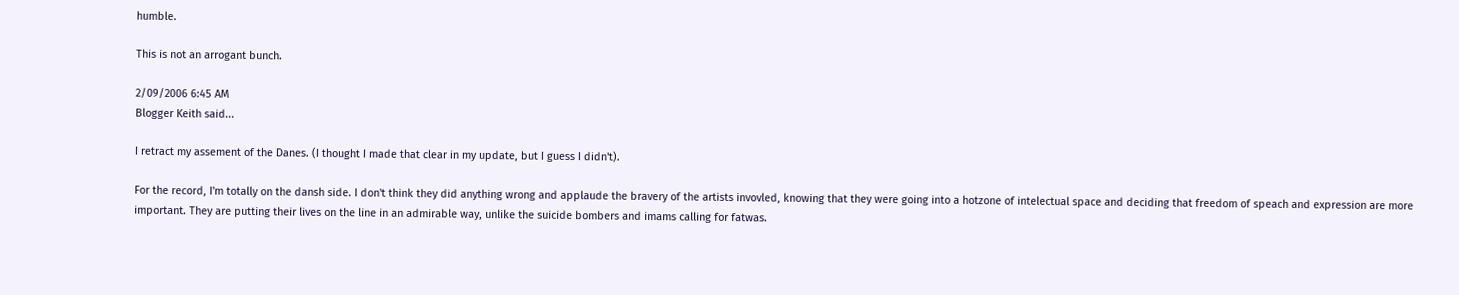humble.

This is not an arrogant bunch.

2/09/2006 6:45 AM
Blogger Keith said...

I retract my assement of the Danes. (I thought I made that clear in my update, but I guess I didn't).

For the record, I'm totally on the dansh side. I don't think they did anything wrong and applaude the bravery of the artists invovled, knowing that they were going into a hotzone of intelectual space and deciding that freedom of speach and expression are more important. They are putting their lives on the line in an admirable way, unlike the suicide bombers and imams calling for fatwas.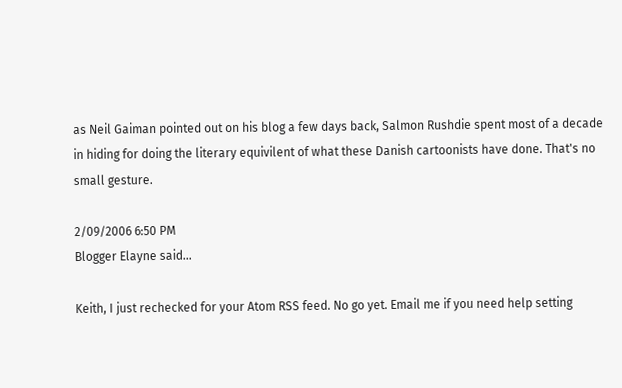as Neil Gaiman pointed out on his blog a few days back, Salmon Rushdie spent most of a decade in hiding for doing the literary equivilent of what these Danish cartoonists have done. That's no small gesture.

2/09/2006 6:50 PM
Blogger Elayne said...

Keith, I just rechecked for your Atom RSS feed. No go yet. Email me if you need help setting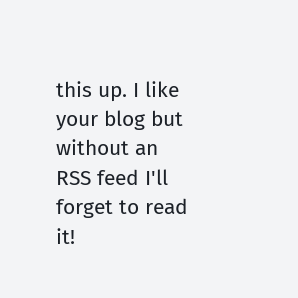this up. I like your blog but without an RSS feed I'll forget to read it!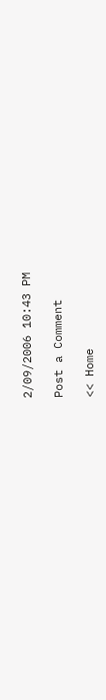2/09/2006 10:43 PM

Post a Comment

<< Home